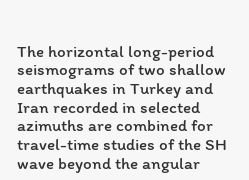The horizontal long-period seismograms of two shallow earthquakes in Turkey and Iran recorded in selected azimuths are combined for travel-time studies of the SH wave beyond the angular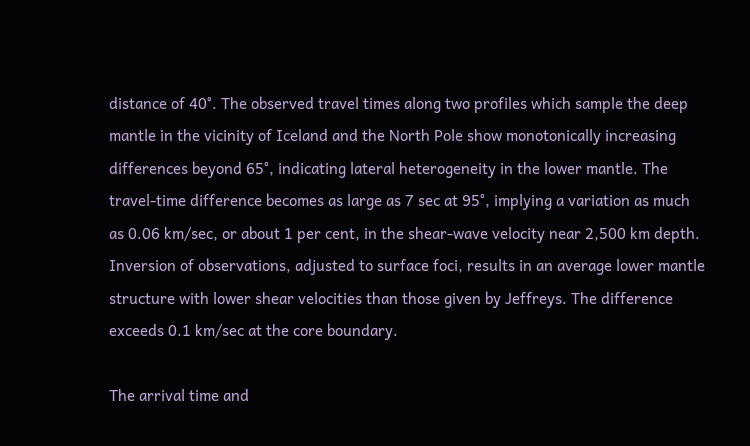distance of 40°. The observed travel times along two profiles which sample the deep mantle in the vicinity of Iceland and the North Pole show monotonically increasing differences beyond 65°, indicating lateral heterogeneity in the lower mantle. The travel-time difference becomes as large as 7 sec at 95°, implying a variation as much as 0.06 km/sec, or about 1 per cent, in the shear-wave velocity near 2,500 km depth. Inversion of observations, adjusted to surface foci, results in an average lower mantle structure with lower shear velocities than those given by Jeffreys. The difference exceeds 0.1 km/sec at the core boundary.

The arrival time and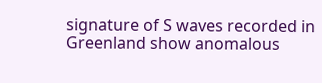signature of S waves recorded in Greenland show anomalous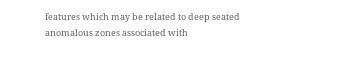features which may be related to deep seated anomalous zones associated with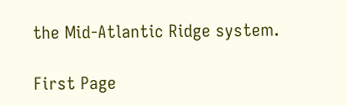the Mid-Atlantic Ridge system.

First Page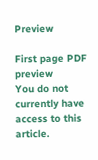Preview

First page PDF preview
You do not currently have access to this article.